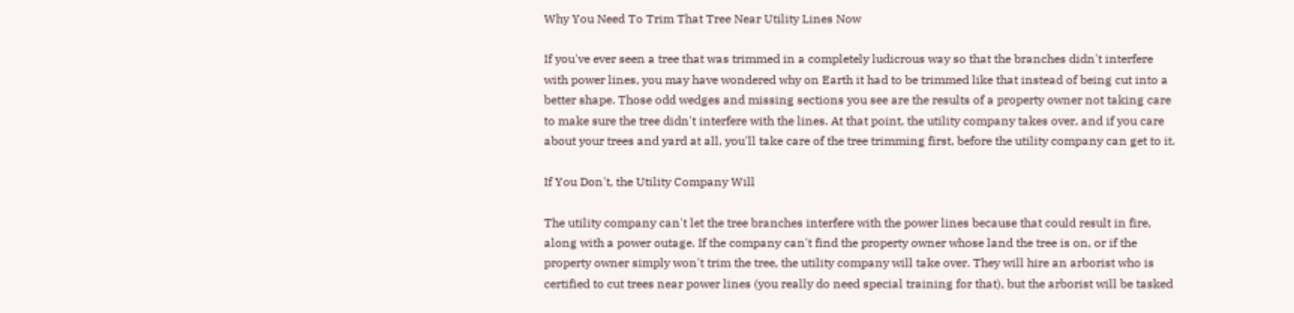Why You Need To Trim That Tree Near Utility Lines Now

If you've ever seen a tree that was trimmed in a completely ludicrous way so that the branches didn't interfere with power lines, you may have wondered why on Earth it had to be trimmed like that instead of being cut into a better shape. Those odd wedges and missing sections you see are the results of a property owner not taking care to make sure the tree didn't interfere with the lines. At that point, the utility company takes over, and if you care about your trees and yard at all, you'll take care of the tree trimming first, before the utility company can get to it.

If You Don't, the Utility Company Will

The utility company can't let the tree branches interfere with the power lines because that could result in fire, along with a power outage. If the company can't find the property owner whose land the tree is on, or if the property owner simply won't trim the tree, the utility company will take over. They will hire an arborist who is certified to cut trees near power lines (you really do need special training for that), but the arborist will be tasked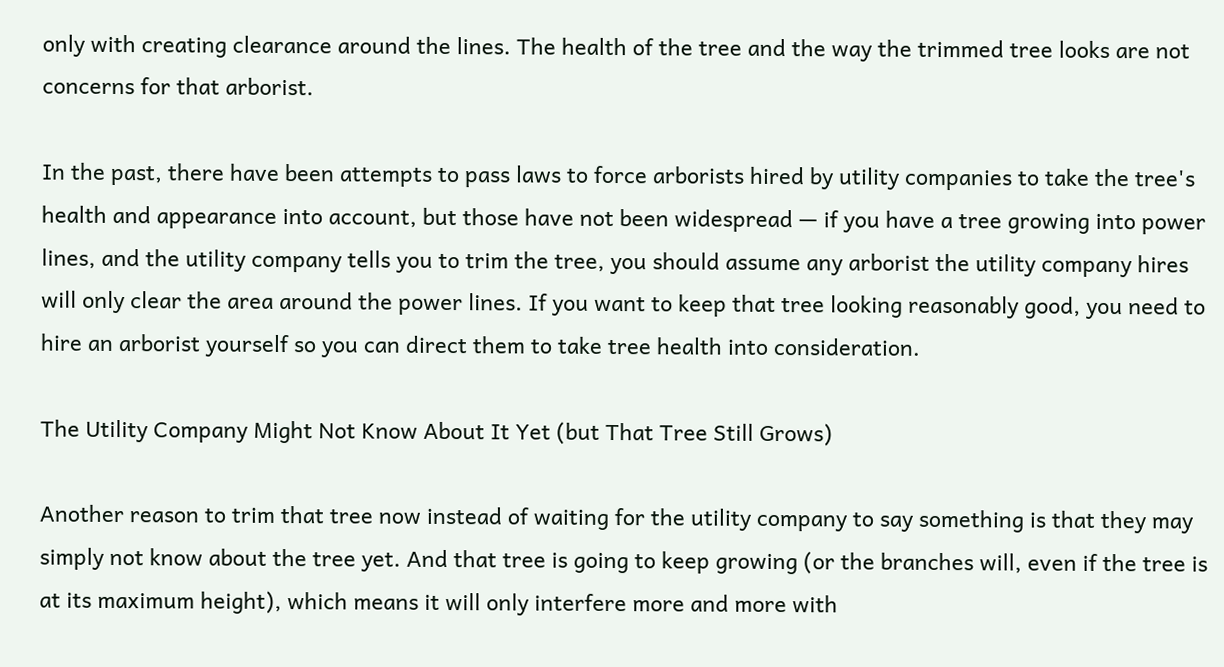only with creating clearance around the lines. The health of the tree and the way the trimmed tree looks are not concerns for that arborist.

In the past, there have been attempts to pass laws to force arborists hired by utility companies to take the tree's health and appearance into account, but those have not been widespread — if you have a tree growing into power lines, and the utility company tells you to trim the tree, you should assume any arborist the utility company hires will only clear the area around the power lines. If you want to keep that tree looking reasonably good, you need to hire an arborist yourself so you can direct them to take tree health into consideration.

The Utility Company Might Not Know About It Yet (but That Tree Still Grows)

Another reason to trim that tree now instead of waiting for the utility company to say something is that they may simply not know about the tree yet. And that tree is going to keep growing (or the branches will, even if the tree is at its maximum height), which means it will only interfere more and more with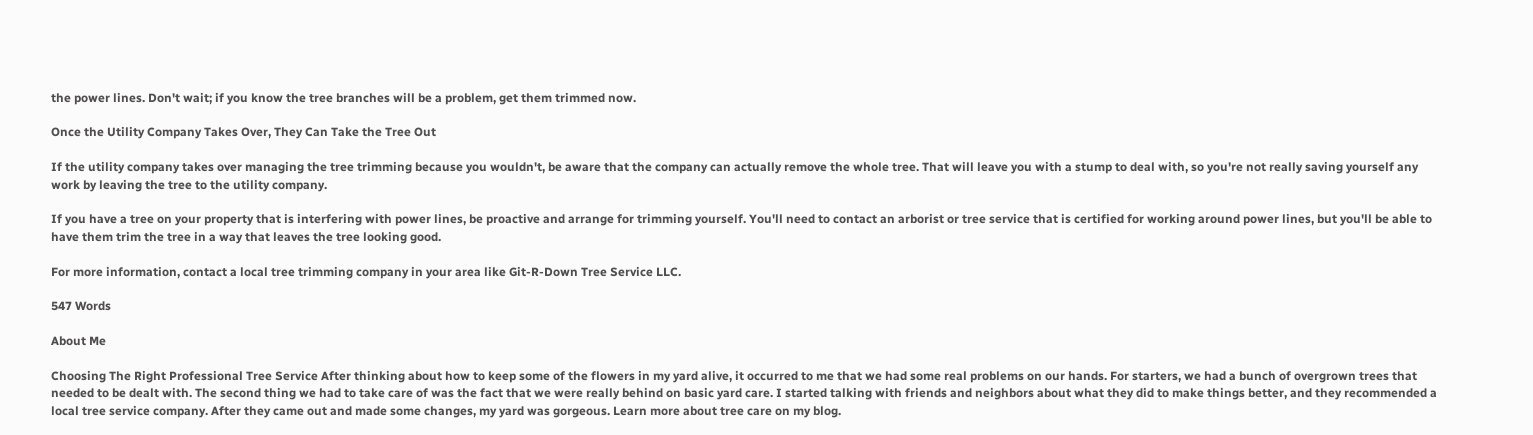the power lines. Don't wait; if you know the tree branches will be a problem, get them trimmed now.

Once the Utility Company Takes Over, They Can Take the Tree Out

If the utility company takes over managing the tree trimming because you wouldn't, be aware that the company can actually remove the whole tree. That will leave you with a stump to deal with, so you're not really saving yourself any work by leaving the tree to the utility company.

If you have a tree on your property that is interfering with power lines, be proactive and arrange for trimming yourself. You'll need to contact an arborist or tree service that is certified for working around power lines, but you'll be able to have them trim the tree in a way that leaves the tree looking good.

For more information, contact a local tree trimming company in your area like Git-R-Down Tree Service LLC.

547 Words

About Me

Choosing The Right Professional Tree Service After thinking about how to keep some of the flowers in my yard alive, it occurred to me that we had some real problems on our hands. For starters, we had a bunch of overgrown trees that needed to be dealt with. The second thing we had to take care of was the fact that we were really behind on basic yard care. I started talking with friends and neighbors about what they did to make things better, and they recommended a local tree service company. After they came out and made some changes, my yard was gorgeous. Learn more about tree care on my blog.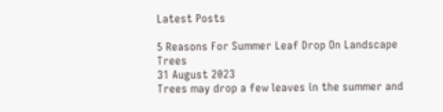Latest Posts

5 Reasons For Summer Leaf Drop On Landscape Trees
31 August 2023
Trees may drop a few leaves in the summer and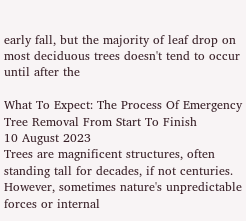early fall, but the majority of leaf drop on most deciduous trees doesn't tend to occur until after the

What To Expect: The Process Of Emergency Tree Removal From Start To Finish
10 August 2023
Trees are magnificent structures, often standing tall for decades, if not centuries. However, sometimes nature's unpredictable forces or internal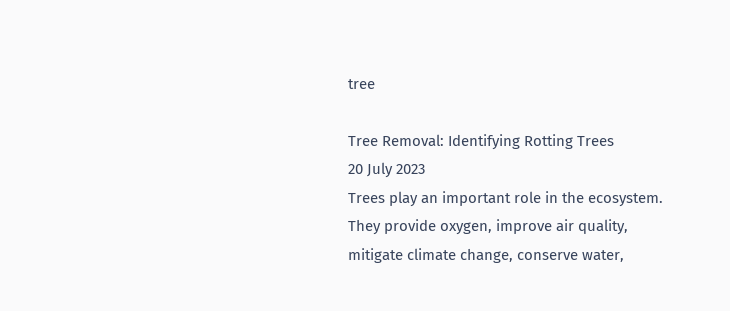tree

Tree Removal: Identifying Rotting Trees
20 July 2023
Trees play an important role in the ecosystem. They provide oxygen, improve air quality, mitigate climate change, conserve water,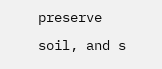preserve soil, and s